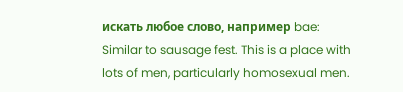искать любое слово, например bae:
Similar to sausage fest. This is a place with lots of men, particularly homosexual men.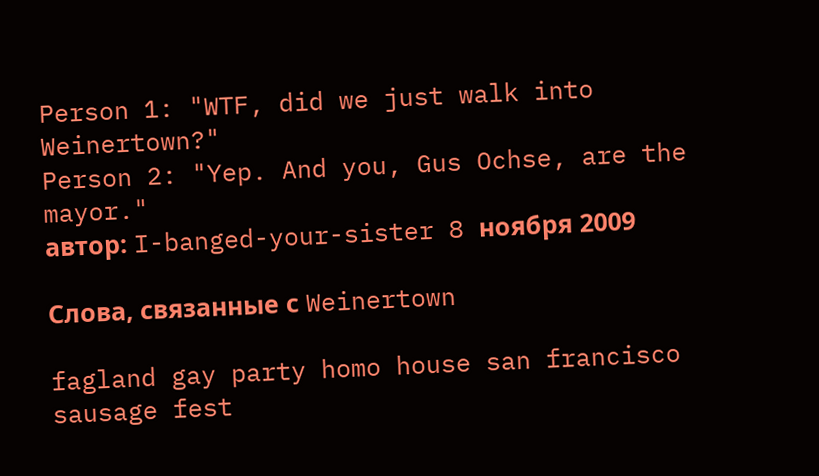Person 1: "WTF, did we just walk into Weinertown?"
Person 2: "Yep. And you, Gus Ochse, are the mayor."
автор: I-banged-your-sister 8 ноября 2009

Слова, связанные с Weinertown

fagland gay party homo house san francisco sausage fest